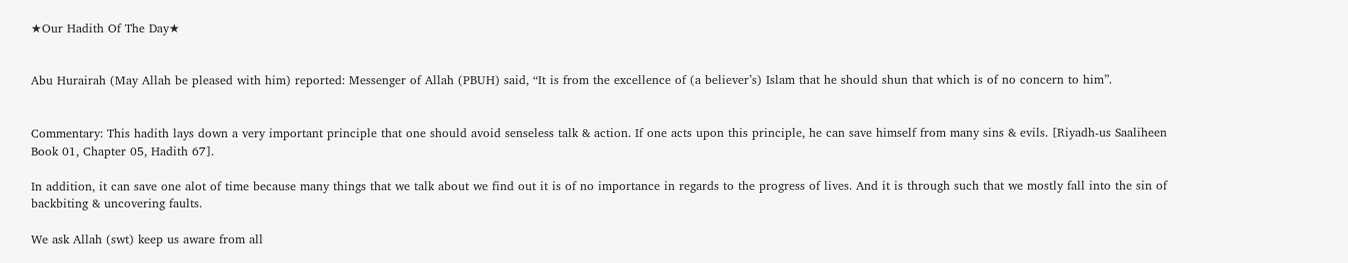★Our Hadith Of The Day★


Abu Hurairah (May Allah be pleased with him) reported: Messenger of Allah (PBUH) said, “It is from the excellence of (a believer’s) Islam that he should shun that which is of no concern to him”.


Commentary: This hadith lays down a very important principle that one should avoid senseless talk & action. If one acts upon this principle, he can save himself from many sins & evils. [Riyadh-us Saaliheen
Book 01, Chapter 05, Hadith 67].

In addition, it can save one alot of time because many things that we talk about we find out it is of no importance in regards to the progress of lives. And it is through such that we mostly fall into the sin of backbiting & uncovering faults.

We ask Allah (swt) keep us aware from all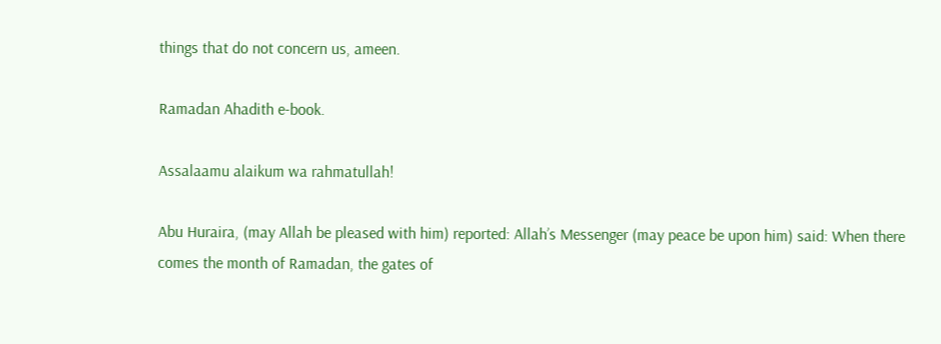things that do not concern us, ameen.

Ramadan Ahadith e-book.

Assalaamu alaikum wa rahmatullah!

Abu Huraira, (may Allah be pleased with him) reported: Allah’s Messenger (may peace be upon him) said: When there comes the month of Ramadan, the gates of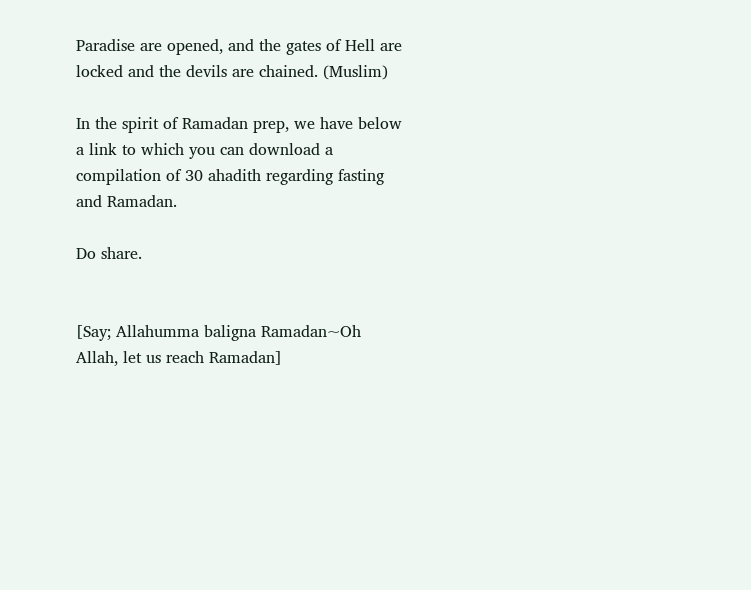Paradise are opened, and the gates of Hell are locked and the devils are chained. (Muslim)

In the spirit of Ramadan prep, we have below a link to which you can download a compilation of 30 ahadith regarding fasting and Ramadan.

Do share.


[Say; Allahumma baligna Ramadan~Oh Allah, let us reach Ramadan]